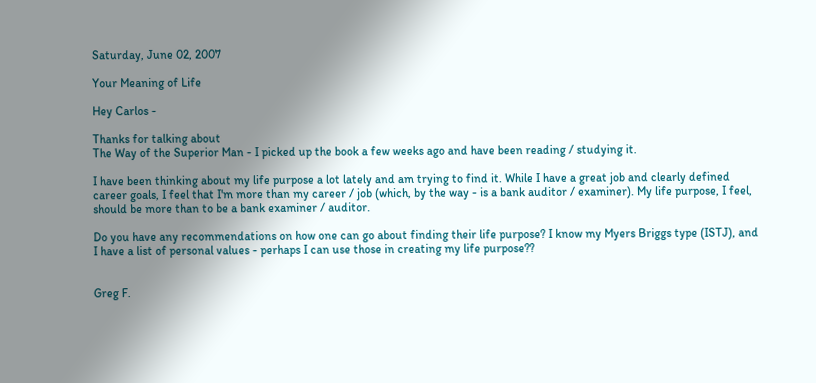Saturday, June 02, 2007

Your Meaning of Life

Hey Carlos -

Thanks for talking about
The Way of the Superior Man - I picked up the book a few weeks ago and have been reading / studying it.

I have been thinking about my life purpose a lot lately and am trying to find it. While I have a great job and clearly defined career goals, I feel that I'm more than my career / job (which, by the way - is a bank auditor / examiner). My life purpose, I feel, should be more than to be a bank examiner / auditor.

Do you have any recommendations on how one can go about finding their life purpose? I know my Myers Briggs type (ISTJ), and I have a list of personal values - perhaps I can use those in creating my life purpose??


Greg F.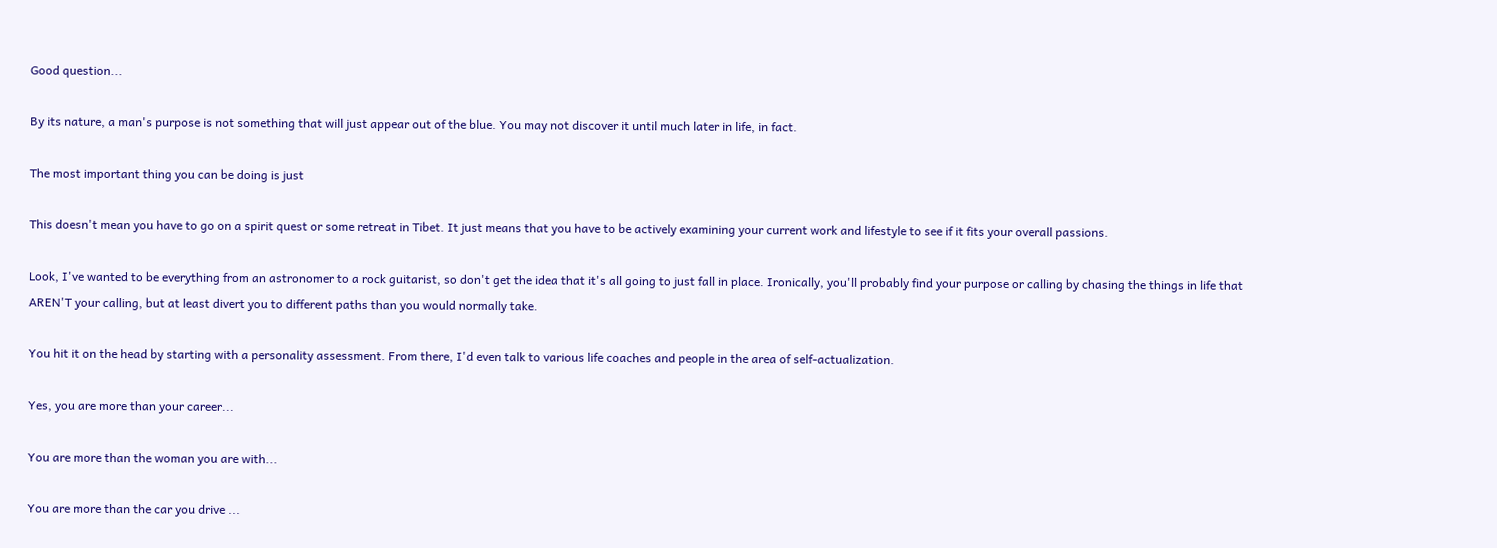Good question...

By its nature, a man's purpose is not something that will just appear out of the blue. You may not discover it until much later in life, in fact.

The most important thing you can be doing is just

This doesn't mean you have to go on a spirit quest or some retreat in Tibet. It just means that you have to be actively examining your current work and lifestyle to see if it fits your overall passions.

Look, I've wanted to be everything from an astronomer to a rock guitarist, so don't get the idea that it's all going to just fall in place. Ironically, you'll probably find your purpose or calling by chasing the things in life that
AREN'T your calling, but at least divert you to different paths than you would normally take.

You hit it on the head by starting with a personality assessment. From there, I'd even talk to various life coaches and people in the area of self-actualization.

Yes, you are more than your career...

You are more than the woman you are with...

You are more than the car you drive ...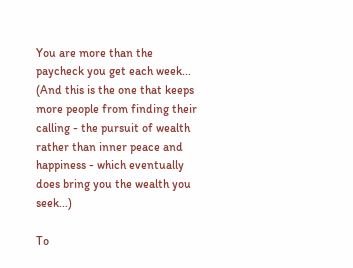You are more than the paycheck you get each week... (And this is the one that keeps more people from finding their calling - the pursuit of wealth rather than inner peace and happiness - which eventually does bring you the wealth you seek...)

To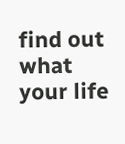find out what your life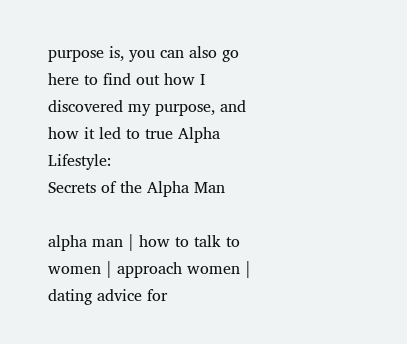purpose is, you can also go here to find out how I discovered my purpose, and how it led to true Alpha Lifestyle:
Secrets of the Alpha Man

alpha man | how to talk to women | approach women | dating advice for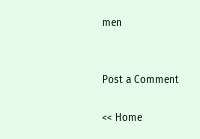men


Post a Comment

<< Home